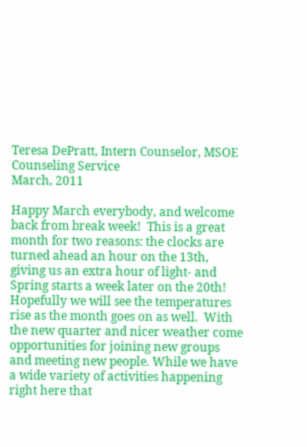Teresa DePratt, Intern Counselor, MSOE Counseling Service
March, 2011

Happy March everybody, and welcome back from break week!  This is a great month for two reasons: the clocks are turned ahead an hour on the 13th, giving us an extra hour of light- and Spring starts a week later on the 20th!  Hopefully we will see the temperatures rise as the month goes on as well.  With the new quarter and nicer weather come opportunities for joining new groups and meeting new people. While we have a wide variety of activities happening right here that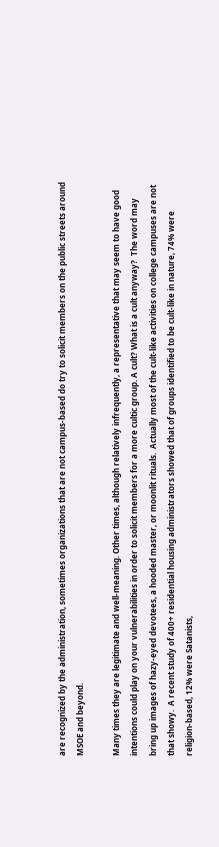are recognized by the administration, sometimes organizations that are not campus-based do try to solicit members on the public streets around MSOE and beyond.

Many times they are legitimate and well-meaning. Other times, although relatively infrequently, a representative that may seem to have good intentions could play on your vulnerabilities in order to solicit members for a more cultic group. A cult? What is a cult anyway?  The word may bring up images of hazy-eyed devotees, a hooded master, or moonlit rituals.  Actually most of the cult-like activities on college campuses are not that showy.  A recent study of 400+ residential housing administrators showed that of groups identified to be cult-like in nature, 74% were religion-based, 12% were Satanists,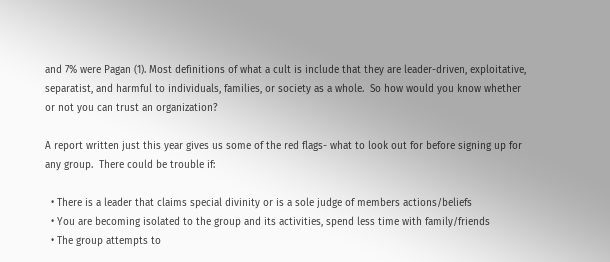and 7% were Pagan (1). Most definitions of what a cult is include that they are leader-driven, exploitative, separatist, and harmful to individuals, families, or society as a whole.  So how would you know whether or not you can trust an organization?

A report written just this year gives us some of the red flags- what to look out for before signing up for any group.  There could be trouble if:

  • There is a leader that claims special divinity or is a sole judge of members actions/beliefs
  • You are becoming isolated to the group and its activities, spend less time with family/friends
  • The group attempts to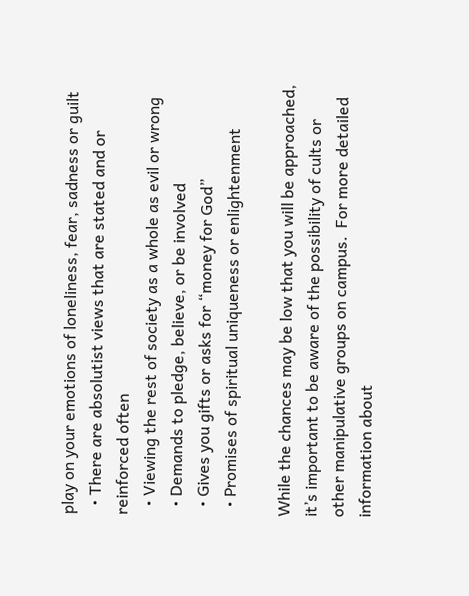play on your emotions of loneliness, fear, sadness or guilt
  • There are absolutist views that are stated and or reinforced often
  • Viewing the rest of society as a whole as evil or wrong
  • Demands to pledge, believe, or be involved
  • Gives you gifts or asks for “money for God”
  • Promises of spiritual uniqueness or enlightenment

While the chances may be low that you will be approached, it’s important to be aware of the possibility of cults or other manipulative groups on campus.  For more detailed information about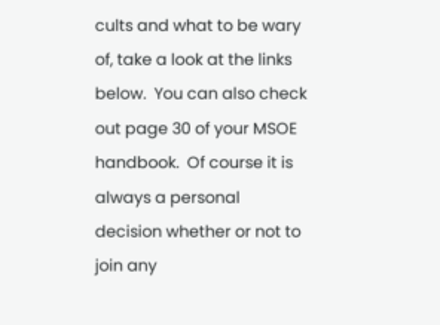cults and what to be wary of, take a look at the links below.  You can also check out page 30 of your MSOE handbook.  Of course it is always a personal decision whether or not to join any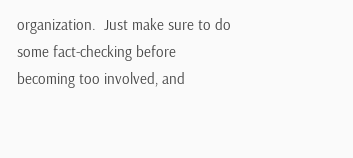organization.  Just make sure to do some fact-checking before becoming too involved, and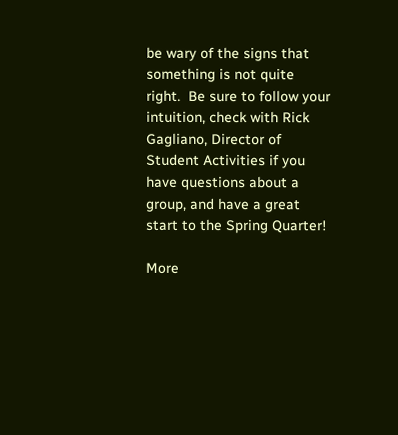be wary of the signs that something is not quite right.  Be sure to follow your intuition, check with Rick Gagliano, Director of Student Activities if you have questions about a group, and have a great start to the Spring Quarter!

More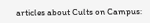articles about Cults on Campus: